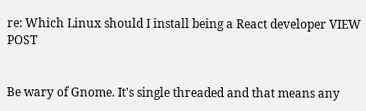re: Which Linux should I install being a React developer VIEW POST


Be wary of Gnome. It's single threaded and that means any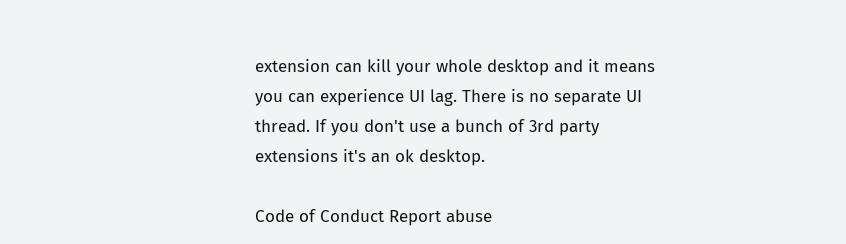extension can kill your whole desktop and it means you can experience UI lag. There is no separate UI thread. If you don't use a bunch of 3rd party extensions it's an ok desktop.

Code of Conduct Report abuse